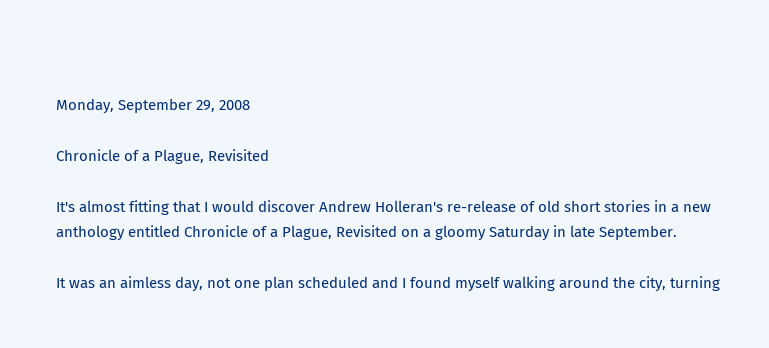Monday, September 29, 2008

Chronicle of a Plague, Revisited

It's almost fitting that I would discover Andrew Holleran's re-release of old short stories in a new anthology entitled Chronicle of a Plague, Revisited on a gloomy Saturday in late September.

It was an aimless day, not one plan scheduled and I found myself walking around the city, turning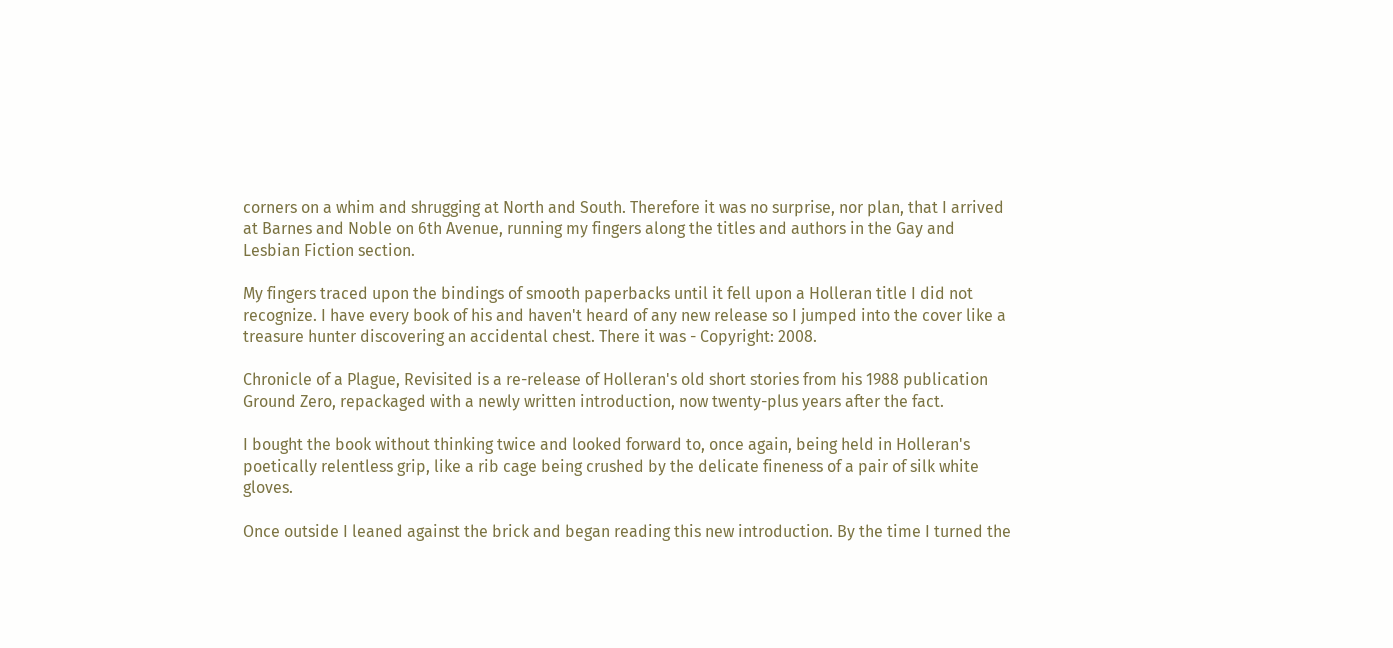corners on a whim and shrugging at North and South. Therefore it was no surprise, nor plan, that I arrived at Barnes and Noble on 6th Avenue, running my fingers along the titles and authors in the Gay and Lesbian Fiction section.

My fingers traced upon the bindings of smooth paperbacks until it fell upon a Holleran title I did not recognize. I have every book of his and haven't heard of any new release so I jumped into the cover like a treasure hunter discovering an accidental chest. There it was - Copyright: 2008.

Chronicle of a Plague, Revisited is a re-release of Holleran's old short stories from his 1988 publication Ground Zero, repackaged with a newly written introduction, now twenty-plus years after the fact.

I bought the book without thinking twice and looked forward to, once again, being held in Holleran's poetically relentless grip, like a rib cage being crushed by the delicate fineness of a pair of silk white gloves.

Once outside I leaned against the brick and began reading this new introduction. By the time I turned the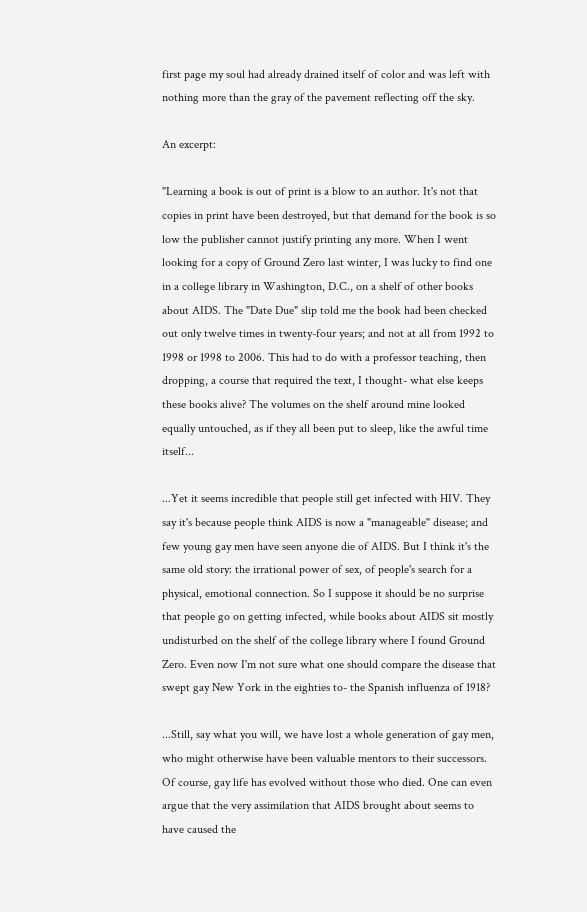first page my soul had already drained itself of color and was left with nothing more than the gray of the pavement reflecting off the sky.

An excerpt:

"Learning a book is out of print is a blow to an author. It's not that copies in print have been destroyed, but that demand for the book is so low the publisher cannot justify printing any more. When I went looking for a copy of Ground Zero last winter, I was lucky to find one in a college library in Washington, D.C., on a shelf of other books about AIDS. The "Date Due" slip told me the book had been checked out only twelve times in twenty-four years; and not at all from 1992 to 1998 or 1998 to 2006. This had to do with a professor teaching, then dropping, a course that required the text, I thought- what else keeps these books alive? The volumes on the shelf around mine looked equally untouched, as if they all been put to sleep, like the awful time itself...

...Yet it seems incredible that people still get infected with HIV. They say it's because people think AIDS is now a "manageable" disease; and few young gay men have seen anyone die of AIDS. But I think it's the same old story: the irrational power of sex, of people's search for a physical, emotional connection. So I suppose it should be no surprise that people go on getting infected, while books about AIDS sit mostly undisturbed on the shelf of the college library where I found Ground Zero. Even now I'm not sure what one should compare the disease that swept gay New York in the eighties to- the Spanish influenza of 1918?

...Still, say what you will, we have lost a whole generation of gay men, who might otherwise have been valuable mentors to their successors. Of course, gay life has evolved without those who died. One can even argue that the very assimilation that AIDS brought about seems to have caused the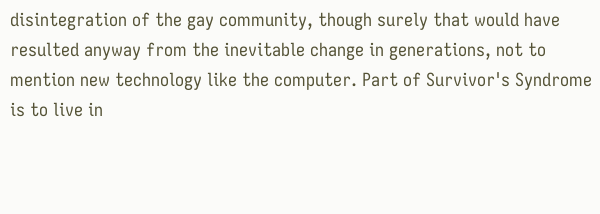disintegration of the gay community, though surely that would have resulted anyway from the inevitable change in generations, not to mention new technology like the computer. Part of Survivor's Syndrome is to live in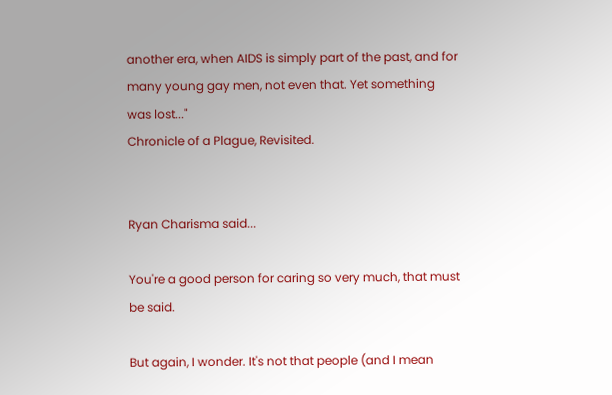another era, when AIDS is simply part of the past, and for many young gay men, not even that. Yet something was lost..."
Chronicle of a Plague, Revisited.


Ryan Charisma said...

You're a good person for caring so very much, that must be said.

But again, I wonder. It's not that people (and I mean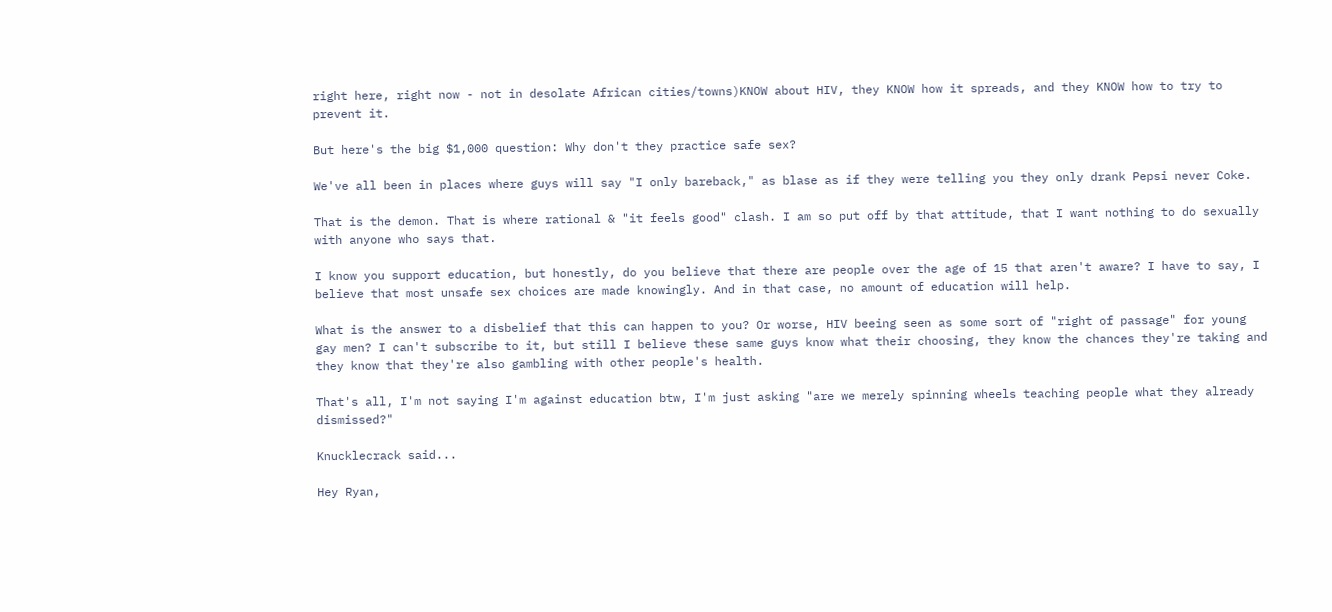right here, right now - not in desolate African cities/towns)KNOW about HIV, they KNOW how it spreads, and they KNOW how to try to prevent it.

But here's the big $1,000 question: Why don't they practice safe sex?

We've all been in places where guys will say "I only bareback," as blase as if they were telling you they only drank Pepsi never Coke.

That is the demon. That is where rational & "it feels good" clash. I am so put off by that attitude, that I want nothing to do sexually with anyone who says that.

I know you support education, but honestly, do you believe that there are people over the age of 15 that aren't aware? I have to say, I believe that most unsafe sex choices are made knowingly. And in that case, no amount of education will help.

What is the answer to a disbelief that this can happen to you? Or worse, HIV beeing seen as some sort of "right of passage" for young gay men? I can't subscribe to it, but still I believe these same guys know what their choosing, they know the chances they're taking and they know that they're also gambling with other people's health.

That's all, I'm not saying I'm against education btw, I'm just asking "are we merely spinning wheels teaching people what they already dismissed?"

Knucklecrack said...

Hey Ryan,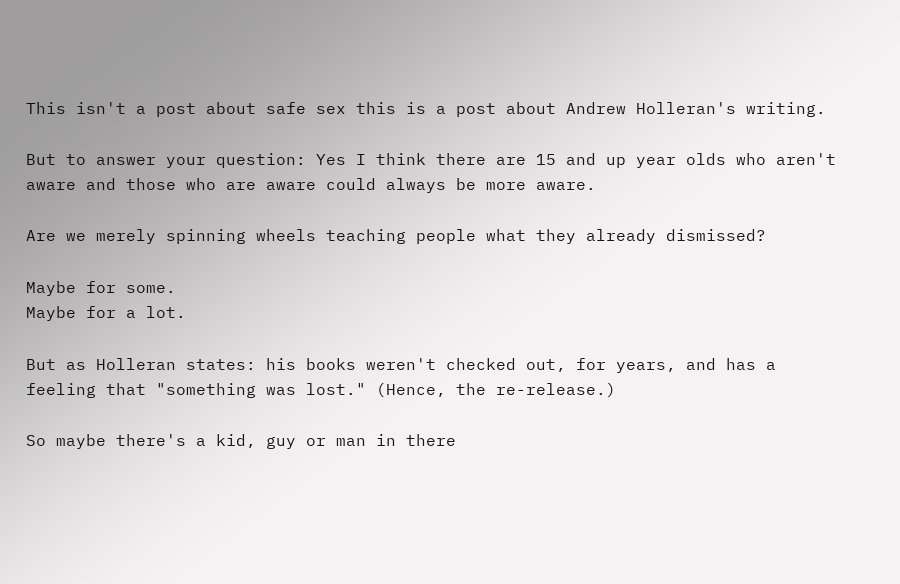This isn't a post about safe sex this is a post about Andrew Holleran's writing.

But to answer your question: Yes I think there are 15 and up year olds who aren't aware and those who are aware could always be more aware.

Are we merely spinning wheels teaching people what they already dismissed?

Maybe for some.
Maybe for a lot.

But as Holleran states: his books weren't checked out, for years, and has a feeling that "something was lost." (Hence, the re-release.)

So maybe there's a kid, guy or man in there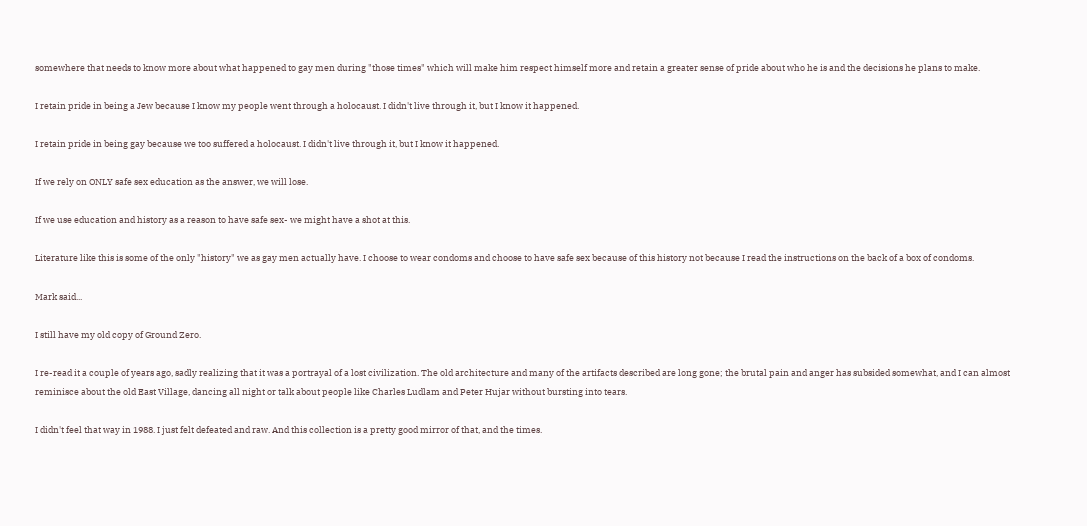somewhere that needs to know more about what happened to gay men during "those times" which will make him respect himself more and retain a greater sense of pride about who he is and the decisions he plans to make.

I retain pride in being a Jew because I know my people went through a holocaust. I didn't live through it, but I know it happened.

I retain pride in being gay because we too suffered a holocaust. I didn't live through it, but I know it happened.

If we rely on ONLY safe sex education as the answer, we will lose.

If we use education and history as a reason to have safe sex- we might have a shot at this.

Literature like this is some of the only "history" we as gay men actually have. I choose to wear condoms and choose to have safe sex because of this history not because I read the instructions on the back of a box of condoms.

Mark said...

I still have my old copy of Ground Zero.

I re-read it a couple of years ago, sadly realizing that it was a portrayal of a lost civilization. The old architecture and many of the artifacts described are long gone; the brutal pain and anger has subsided somewhat, and I can almost reminisce about the old East Village, dancing all night or talk about people like Charles Ludlam and Peter Hujar without bursting into tears.

I didn't feel that way in 1988. I just felt defeated and raw. And this collection is a pretty good mirror of that, and the times.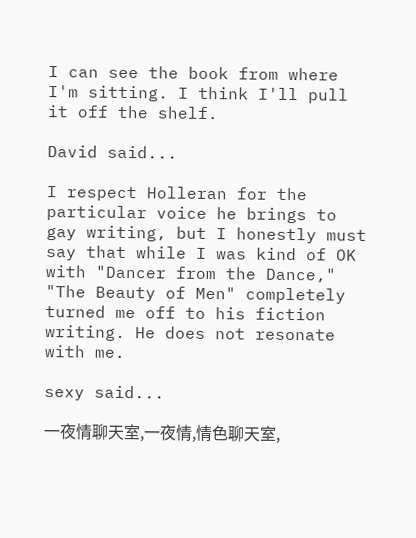I can see the book from where I'm sitting. I think I'll pull it off the shelf.

David said...

I respect Holleran for the particular voice he brings to gay writing, but I honestly must say that while I was kind of OK with "Dancer from the Dance," "The Beauty of Men" completely turned me off to his fiction writing. He does not resonate with me.

sexy said...

一夜情聊天室,一夜情,情色聊天室,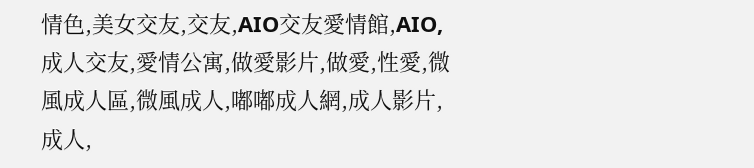情色,美女交友,交友,AIO交友愛情館,AIO,成人交友,愛情公寓,做愛影片,做愛,性愛,微風成人區,微風成人,嘟嘟成人網,成人影片,成人,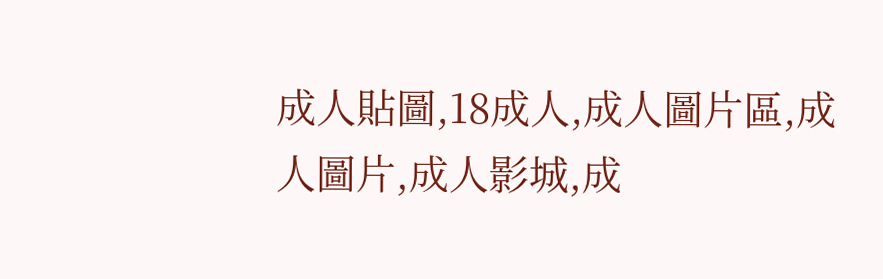成人貼圖,18成人,成人圖片區,成人圖片,成人影城,成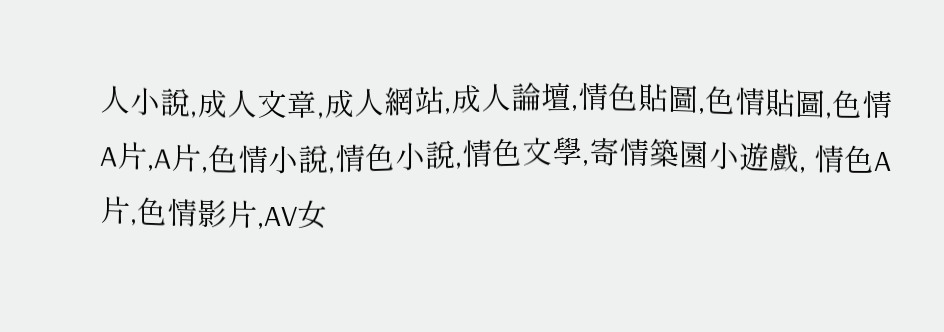人小說,成人文章,成人網站,成人論壇,情色貼圖,色情貼圖,色情A片,A片,色情小說,情色小說,情色文學,寄情築園小遊戲, 情色A片,色情影片,AV女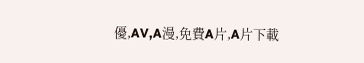優,AV,A漫,免費A片,A片下載